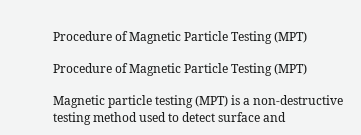Procedure of Magnetic Particle Testing (MPT)

Procedure of Magnetic Particle Testing (MPT)

Magnetic particle testing (MPT) is a non-destructive testing method used to detect surface and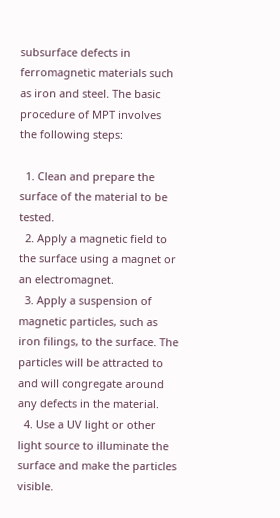subsurface defects in ferromagnetic materials such as iron and steel. The basic procedure of MPT involves the following steps:

  1. Clean and prepare the surface of the material to be tested.
  2. Apply a magnetic field to the surface using a magnet or an electromagnet.
  3. Apply a suspension of magnetic particles, such as iron filings, to the surface. The particles will be attracted to and will congregate around any defects in the material.
  4. Use a UV light or other light source to illuminate the surface and make the particles visible.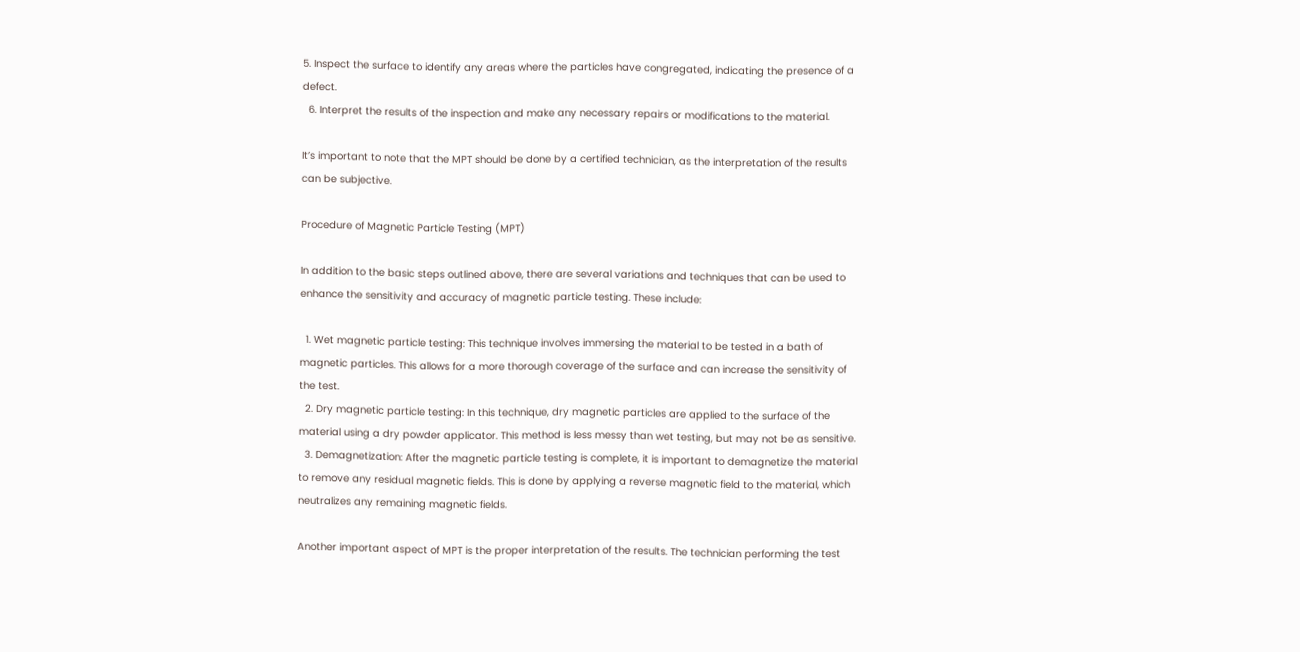5. Inspect the surface to identify any areas where the particles have congregated, indicating the presence of a defect.
  6. Interpret the results of the inspection and make any necessary repairs or modifications to the material.

It’s important to note that the MPT should be done by a certified technician, as the interpretation of the results can be subjective.

Procedure of Magnetic Particle Testing (MPT)

In addition to the basic steps outlined above, there are several variations and techniques that can be used to enhance the sensitivity and accuracy of magnetic particle testing. These include:

  1. Wet magnetic particle testing: This technique involves immersing the material to be tested in a bath of magnetic particles. This allows for a more thorough coverage of the surface and can increase the sensitivity of the test.
  2. Dry magnetic particle testing: In this technique, dry magnetic particles are applied to the surface of the material using a dry powder applicator. This method is less messy than wet testing, but may not be as sensitive.
  3. Demagnetization: After the magnetic particle testing is complete, it is important to demagnetize the material to remove any residual magnetic fields. This is done by applying a reverse magnetic field to the material, which neutralizes any remaining magnetic fields.

Another important aspect of MPT is the proper interpretation of the results. The technician performing the test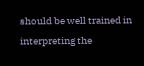should be well trained in interpreting the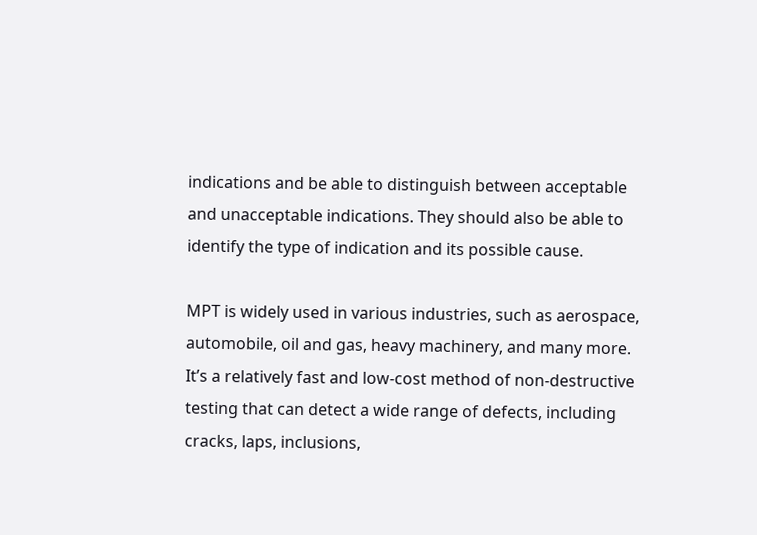indications and be able to distinguish between acceptable and unacceptable indications. They should also be able to identify the type of indication and its possible cause.

MPT is widely used in various industries, such as aerospace, automobile, oil and gas, heavy machinery, and many more. It’s a relatively fast and low-cost method of non-destructive testing that can detect a wide range of defects, including cracks, laps, inclusions,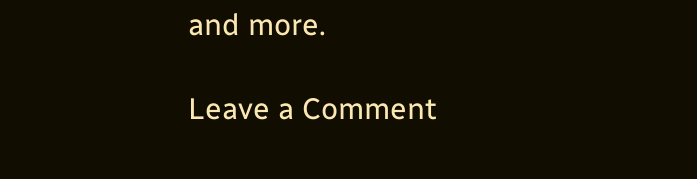and more.

Leave a Comment